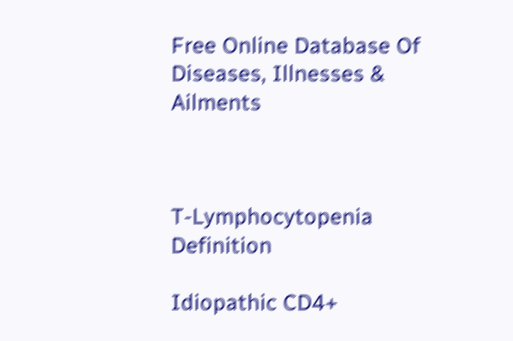Free Online Database Of Diseases, Illnesses & Ailments



T-Lymphocytopenia Definition

Idiopathic CD4+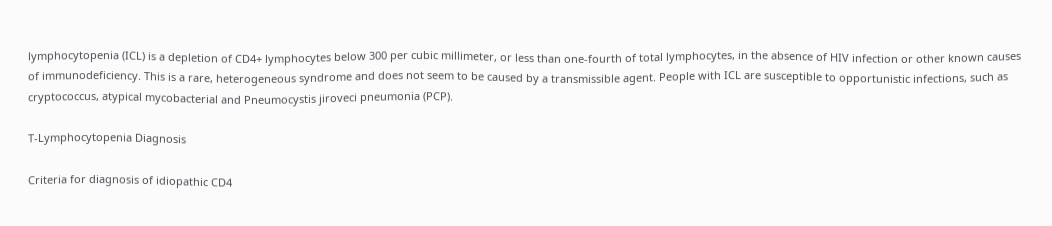lymphocytopenia (ICL) is a depletion of CD4+ lymphocytes below 300 per cubic millimeter, or less than one-fourth of total lymphocytes, in the absence of HIV infection or other known causes of immunodeficiency. This is a rare, heterogeneous syndrome and does not seem to be caused by a transmissible agent. People with ICL are susceptible to opportunistic infections, such as cryptococcus, atypical mycobacterial and Pneumocystis jiroveci pneumonia (PCP).

T-Lymphocytopenia Diagnosis

Criteria for diagnosis of idiopathic CD4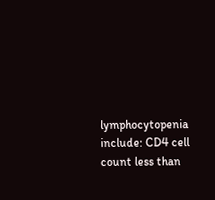lymphocytopenia include: CD4 cell count less than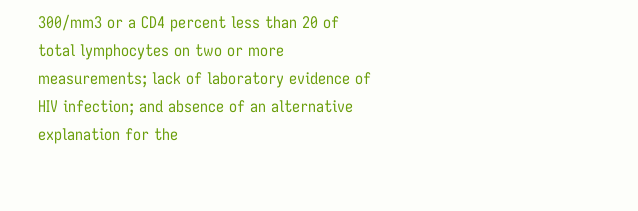300/mm3 or a CD4 percent less than 20 of total lymphocytes on two or more measurements; lack of laboratory evidence of HIV infection; and absence of an alternative explanation for the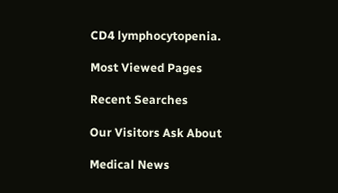CD4 lymphocytopenia.

Most Viewed Pages

Recent Searches

Our Visitors Ask About

Medical News